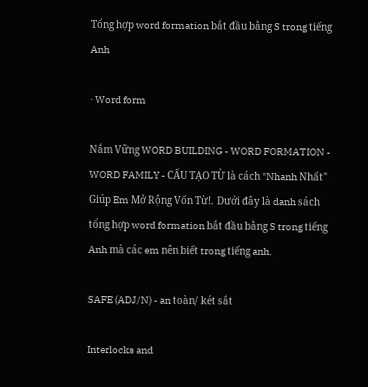Tổng hợp word formation bắt đầu bằng S trong tiếng Anh

· Word form

Nắm Vững WORD BUILDING - WORD FORMATION - WORD FAMILY - CẤU TẠO TỪ là cách "Nhanh Nhất" Giúp Em Mở Rộng Vốn Từ!. Dưới đây là danh sách tổng hợp word formation bắt đầu bằng S trong tiếng Anh mà các em nên biết trong tiếng anh.

SAFE (ADJ/N) - an toàn/ két sắt

Interlocks and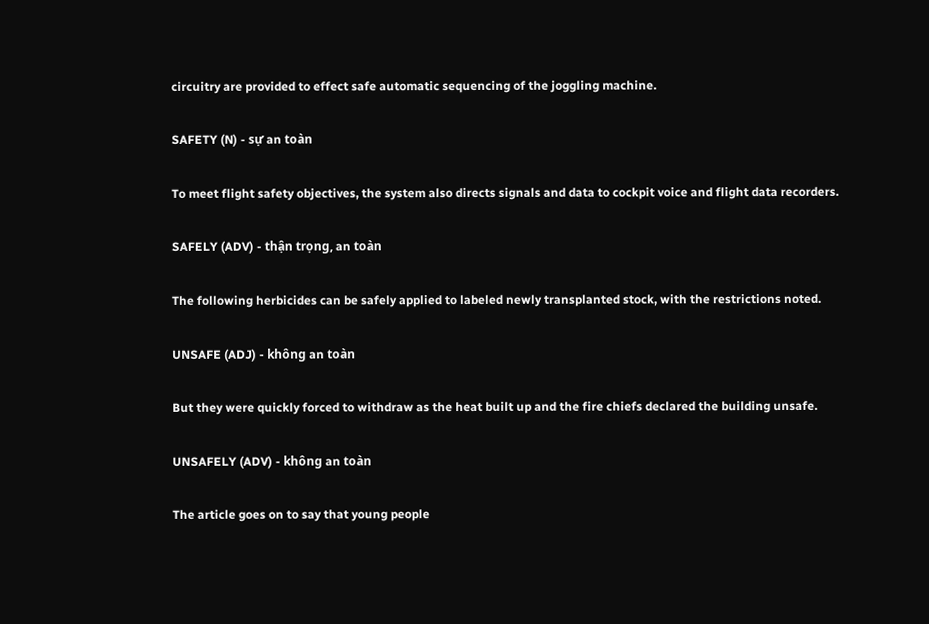circuitry are provided to effect safe automatic sequencing of the joggling machine.

SAFETY (N) - sự an toàn

To meet flight safety objectives, the system also directs signals and data to cockpit voice and flight data recorders.

SAFELY (ADV) - thận trọng, an toàn

The following herbicides can be safely applied to labeled newly transplanted stock, with the restrictions noted.

UNSAFE (ADJ) - không an toàn

But they were quickly forced to withdraw as the heat built up and the fire chiefs declared the building unsafe.

UNSAFELY (ADV) - không an toàn

The article goes on to say that young people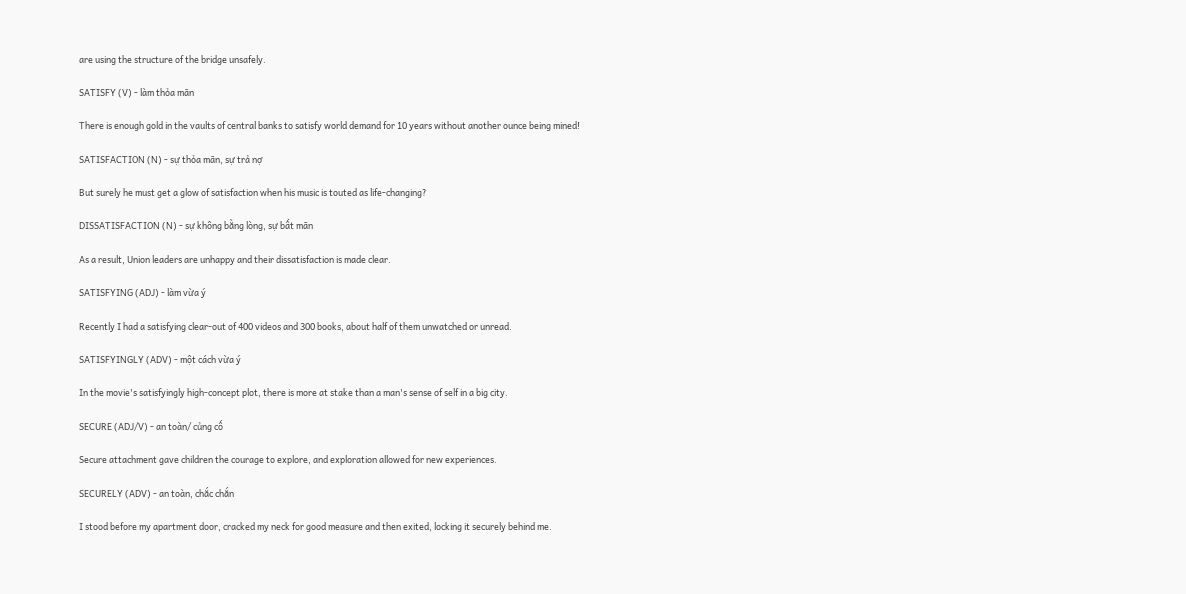are using the structure of the bridge unsafely.

SATISFY (V) - làm thỏa mãn

There is enough gold in the vaults of central banks to satisfy world demand for 10 years without another ounce being mined!

SATISFACTION (N) - sự thỏa mãn, sự trả nợ

But surely he must get a glow of satisfaction when his music is touted as life-changing?

DISSATISFACTION (N) - sự không bằng lòng, sự bất mãn

As a result, Union leaders are unhappy and their dissatisfaction is made clear.

SATISFYING (ADJ) - làm vừa ý

Recently I had a satisfying clear-out of 400 videos and 300 books, about half of them unwatched or unread.

SATISFYINGLY (ADV) - một cách vừa ý

In the movie's satisfyingly high-concept plot, there is more at stake than a man's sense of self in a big city.

SECURE (ADJ/V) - an toàn/ củng cố

Secure attachment gave children the courage to explore, and exploration allowed for new experiences.

SECURELY (ADV) - an toàn, chắc chắn

I stood before my apartment door, cracked my neck for good measure and then exited, locking it securely behind me.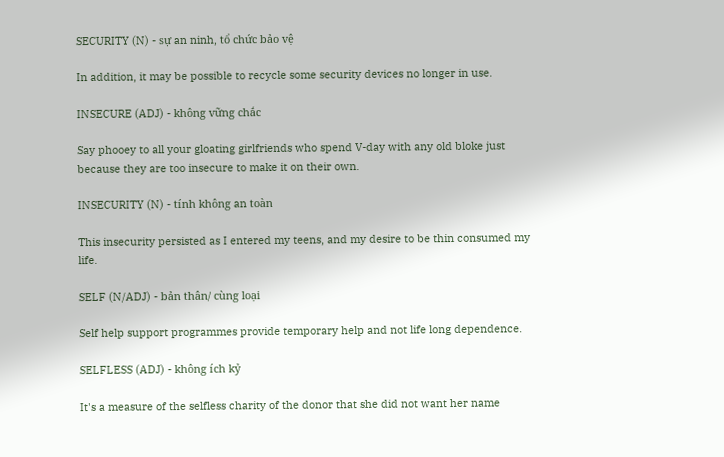SECURITY (N) - sự an ninh, tổ chức bảo vệ

In addition, it may be possible to recycle some security devices no longer in use.

INSECURE (ADJ) - không vững chắc

Say phooey to all your gloating girlfriends who spend V-day with any old bloke just because they are too insecure to make it on their own.

INSECURITY (N) - tính không an toàn

This insecurity persisted as I entered my teens, and my desire to be thin consumed my life.

SELF (N/ADJ) - bản thân/ cùng loại

Self help support programmes provide temporary help and not life long dependence.

SELFLESS (ADJ) - không ích kỷ

It's a measure of the selfless charity of the donor that she did not want her name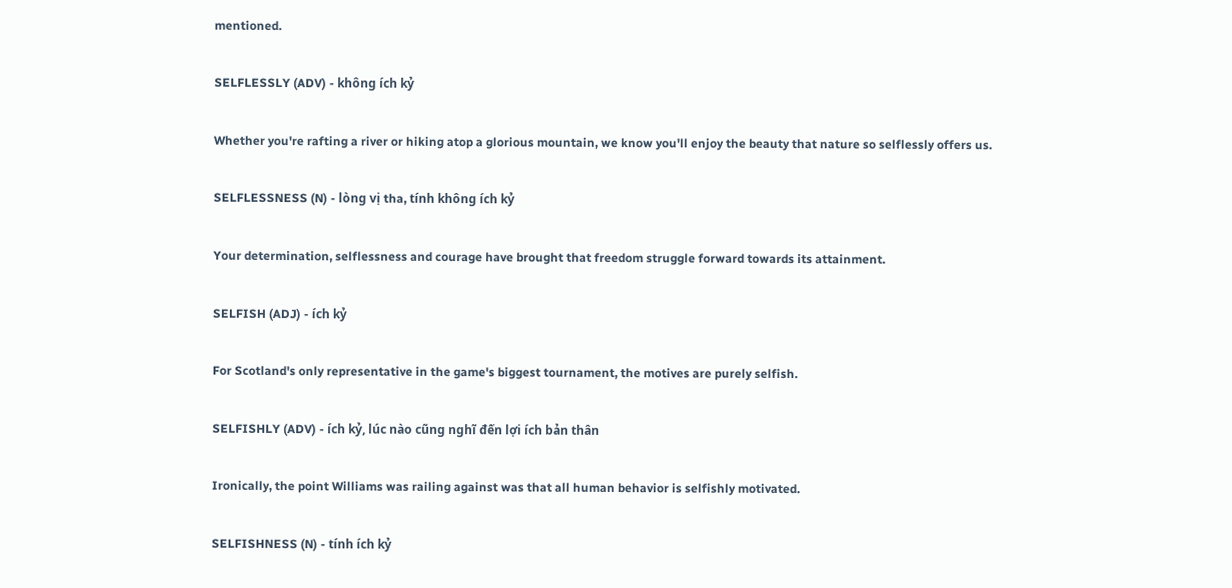mentioned.

SELFLESSLY (ADV) - không ích kỷ

Whether you're rafting a river or hiking atop a glorious mountain, we know you'll enjoy the beauty that nature so selflessly offers us.

SELFLESSNESS (N) - lòng vị tha, tính không ích kỷ

Your determination, selflessness and courage have brought that freedom struggle forward towards its attainment.

SELFISH (ADJ) - ích kỷ

For Scotland's only representative in the game's biggest tournament, the motives are purely selfish.

SELFISHLY (ADV) - ích kỷ, lúc nào cũng nghĩ đến lợi ích bản thân

Ironically, the point Williams was railing against was that all human behavior is selfishly motivated.

SELFISHNESS (N) - tính ích kỷ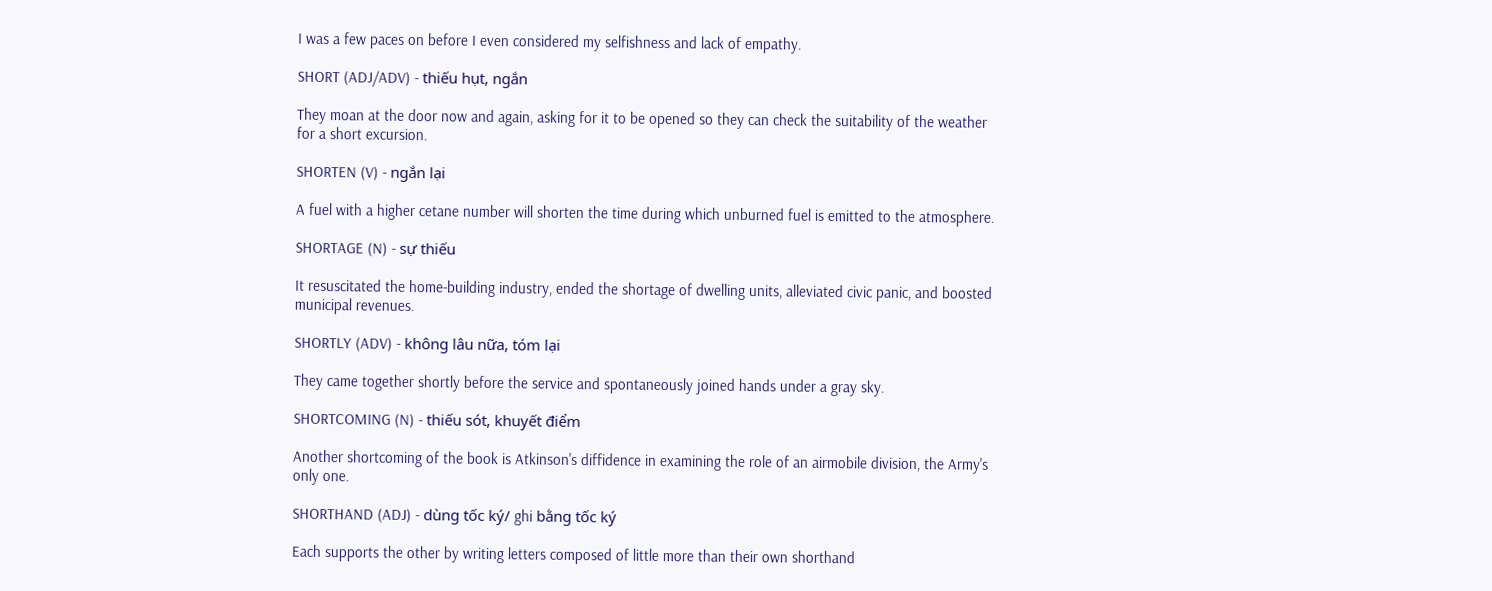I was a few paces on before I even considered my selfishness and lack of empathy.

SHORT (ADJ/ADV) - thiếu hụt, ngắn

They moan at the door now and again, asking for it to be opened so they can check the suitability of the weather for a short excursion.

SHORTEN (V) - ngắn lại

A fuel with a higher cetane number will shorten the time during which unburned fuel is emitted to the atmosphere.

SHORTAGE (N) - sự thiếu

It resuscitated the home-building industry, ended the shortage of dwelling units, alleviated civic panic, and boosted municipal revenues.

SHORTLY (ADV) - không lâu nữa, tóm lại

They came together shortly before the service and spontaneously joined hands under a gray sky.

SHORTCOMING (N) - thiếu sót, khuyết điểm

Another shortcoming of the book is Atkinson's diffidence in examining the role of an airmobile division, the Army's only one.

SHORTHAND (ADJ) - dùng tốc ký/ ghi bằng tốc ký

Each supports the other by writing letters composed of little more than their own shorthand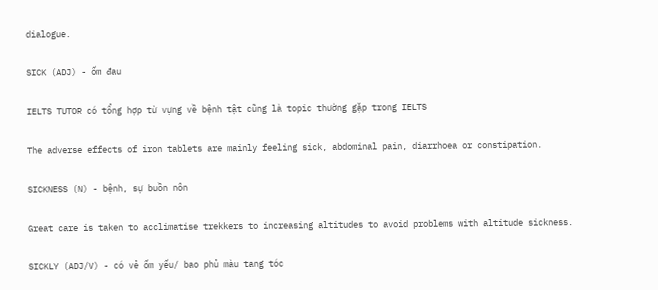dialogue.

SICK (ADJ) - ốm đau

IELTS TUTOR có tổng hợp từ vựng về bệnh tật cũng là topic thường gặp trong IELTS

The adverse effects of iron tablets are mainly feeling sick, abdominal pain, diarrhoea or constipation.

SICKNESS (N) - bệnh, sự buồn nôn

Great care is taken to acclimatise trekkers to increasing altitudes to avoid problems with altitude sickness.

SICKLY (ADJ/V) - có vẻ ốm yếu/ bao phủ màu tang tóc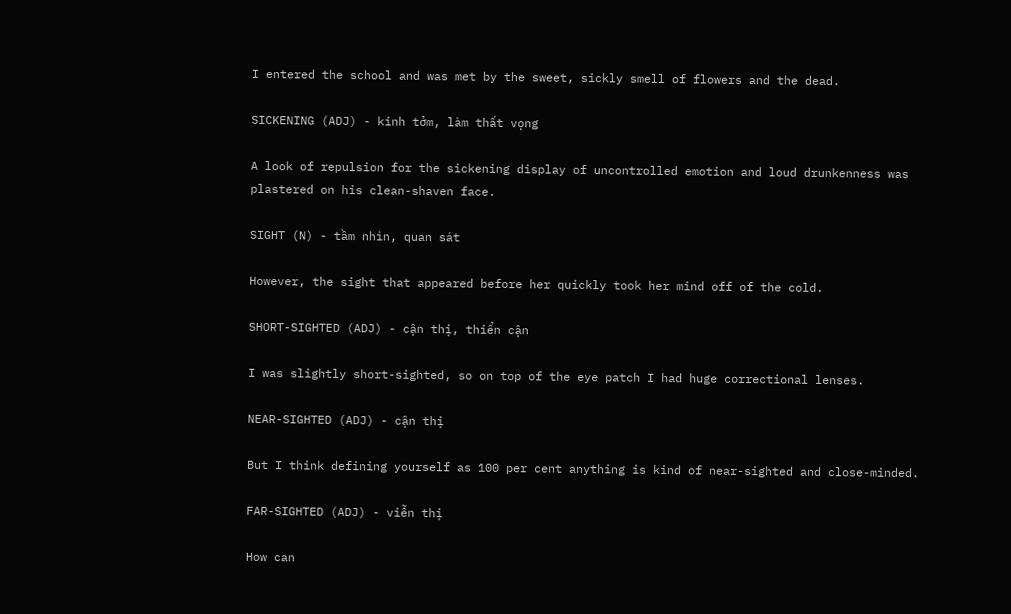I entered the school and was met by the sweet, sickly smell of flowers and the dead.

SICKENING (ADJ) - kinh tởm, làm thất vọng

A look of repulsion for the sickening display of uncontrolled emotion and loud drunkenness was plastered on his clean-shaven face.

SIGHT (N) - tầm nhìn, quan sát

However, the sight that appeared before her quickly took her mind off of the cold.

SHORT-SIGHTED (ADJ) - cận thị, thiển cận

I was slightly short-sighted, so on top of the eye patch I had huge correctional lenses.

NEAR-SIGHTED (ADJ) - cận thị

But I think defining yourself as 100 per cent anything is kind of near-sighted and close-minded.

FAR-SIGHTED (ADJ) - viễn thị

How can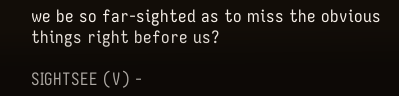we be so far-sighted as to miss the obvious things right before us?

SIGHTSEE (V) -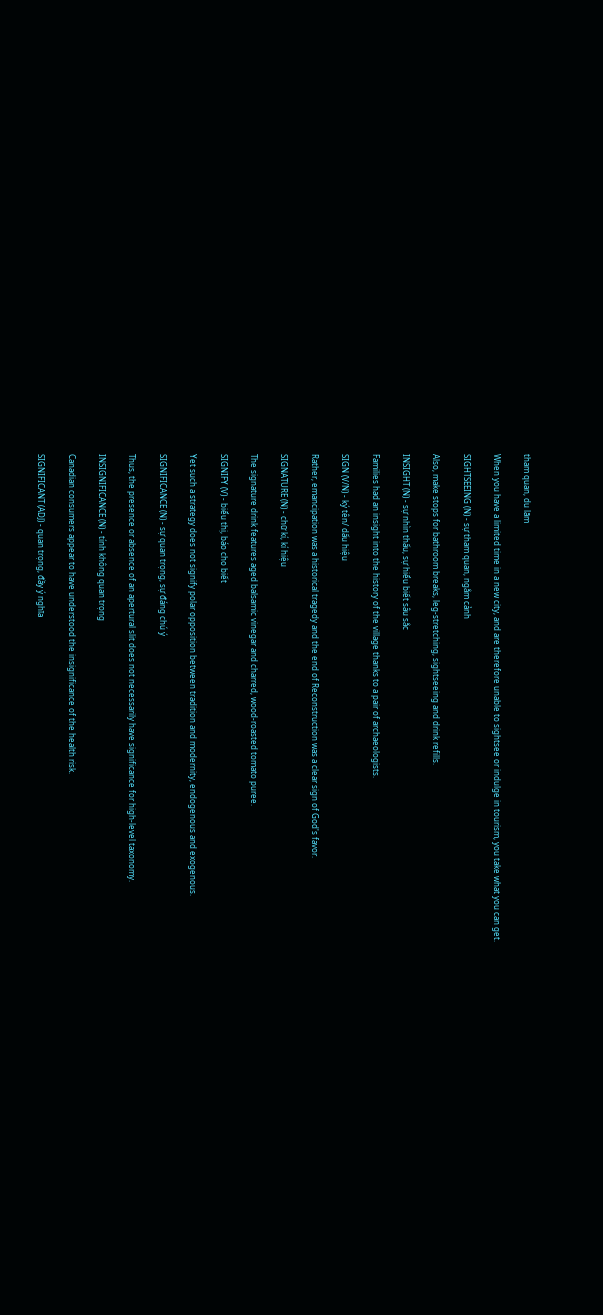tham quan, du lãm

When you have a limited time in a new city, and are therefore unable to sightsee or indulge in tourism, you take what you can get.

SIGHTSEEING (N) - sự tham quan, ngắm cảnh

Also, make stops for bathroom breaks, leg-stretching, sightseeing and drink refills.

INSIGHT (N) - sự nhìn thấu, sự hiểu biết sâu sắc

Families had an insight into the history of the village thanks to a pair of archaeologists.

SIGN (V/N) - ký tên/ dấu hiệu

Rather, emancipation was a historical tragedy and the end of Reconstruction was a clear sign of God's favor.

SIGNATURE (N) - chữ kí, kí hiệu

The signature drink features aged balsamic vinegar and charred, wood-roasted tomato puree.

SIGNIFY (V) - biểu thị, báo cho biết

Yet such a strategy does not signify polar opposition between tradition and modernity, endogenous and exogenous.

SIGNIFICANCE (N) - sự quan trọng, sự đáng chú ý

Thus, the presence or absence of an apertural slit does not necessarily have significance for high-level taxonomy.

INSIGNIFICANCE (N) - tính không quan trọng

Canadian consumers appear to have understood the insignificance of the health risk.

SIGNIFICANT (ADJ) - quan trọng, đầy ý nghĩa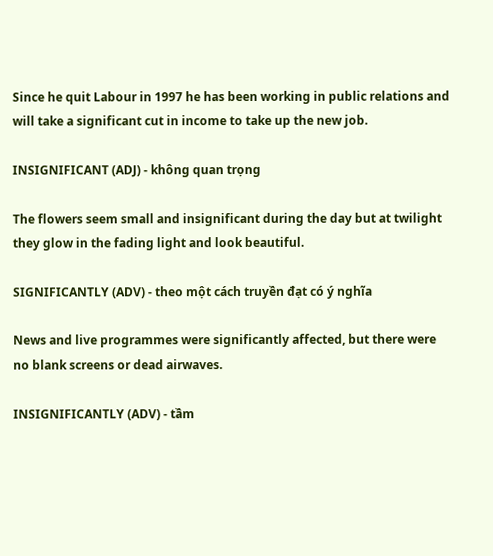Since he quit Labour in 1997 he has been working in public relations and will take a significant cut in income to take up the new job.

INSIGNIFICANT (ADJ) - không quan trọng

The flowers seem small and insignificant during the day but at twilight they glow in the fading light and look beautiful.

SIGNIFICANTLY (ADV) - theo một cách truyền đạt có ý nghĩa

News and live programmes were significantly affected, but there were no blank screens or dead airwaves.

INSIGNIFICANTLY (ADV) - tầm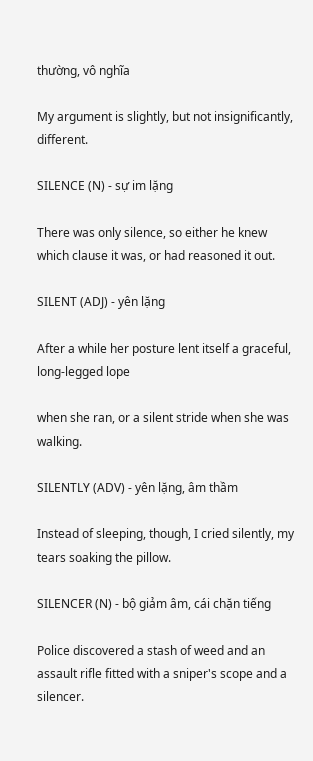thường, vô nghĩa

My argument is slightly, but not insignificantly, different.

SILENCE (N) - sự im lặng

There was only silence, so either he knew which clause it was, or had reasoned it out.

SILENT (ADJ) - yên lặng

After a while her posture lent itself a graceful, long-legged lope

when she ran, or a silent stride when she was walking.

SILENTLY (ADV) - yên lặng, âm thầm

Instead of sleeping, though, I cried silently, my tears soaking the pillow.

SILENCER (N) - bộ giảm âm, cái chặn tiếng

Police discovered a stash of weed and an assault rifle fitted with a sniper's scope and a silencer.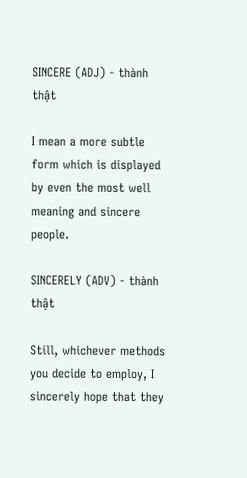SINCERE (ADJ) - thành thật

I mean a more subtle form which is displayed by even the most well meaning and sincere people.

SINCERELY (ADV) - thành thật

Still, whichever methods you decide to employ, I sincerely hope that they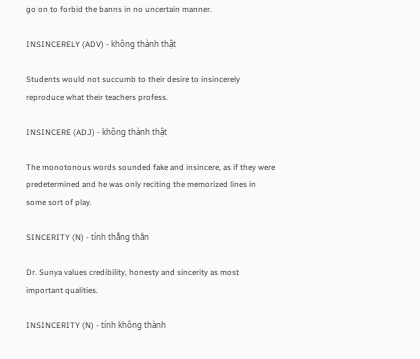go on to forbid the banns in no uncertain manner.

INSINCERELY (ADV) - không thành thật

Students would not succumb to their desire to insincerely reproduce what their teachers profess.

INSINCERE (ADJ) - không thành thật

The monotonous words sounded fake and insincere, as if they were predetermined and he was only reciting the memorized lines in some sort of play.

SINCERITY (N) - tính thẳng thắn

Dr. Sunya values credibility, honesty and sincerity as most important qualities.

INSINCERITY (N) - tính không thành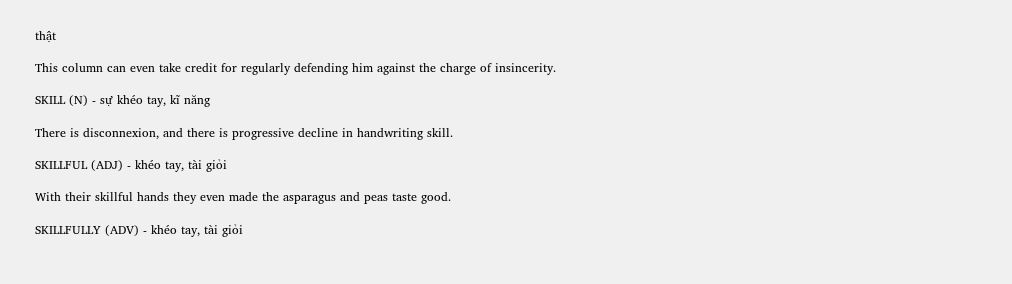thật

This column can even take credit for regularly defending him against the charge of insincerity.

SKILL (N) - sự khéo tay, kĩ năng

There is disconnexion, and there is progressive decline in handwriting skill.

SKILLFUL (ADJ) - khéo tay, tài giỏi

With their skillful hands they even made the asparagus and peas taste good.

SKILLFULLY (ADV) - khéo tay, tài giỏi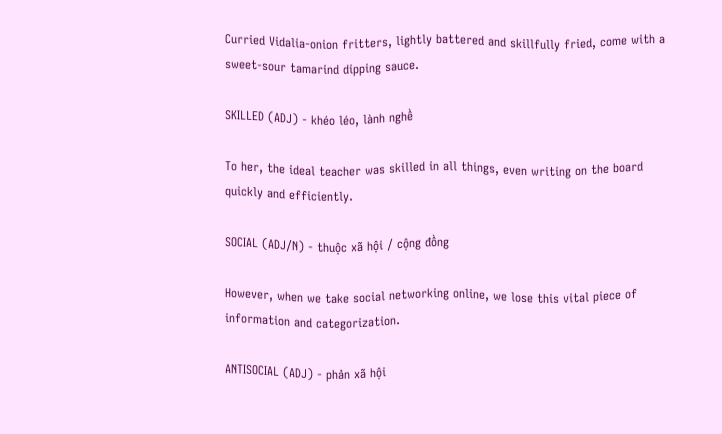Curried Vidalia-onion fritters, lightly battered and skillfully fried, come with a sweet-sour tamarind dipping sauce.

SKILLED (ADJ) - khéo léo, lành nghề

To her, the ideal teacher was skilled in all things, even writing on the board quickly and efficiently.

SOCIAL (ADJ/N) - thuộc xã hội / cộng đồng

However, when we take social networking online, we lose this vital piece of information and categorization.

ANTISOCIAL (ADJ) - phản xã hội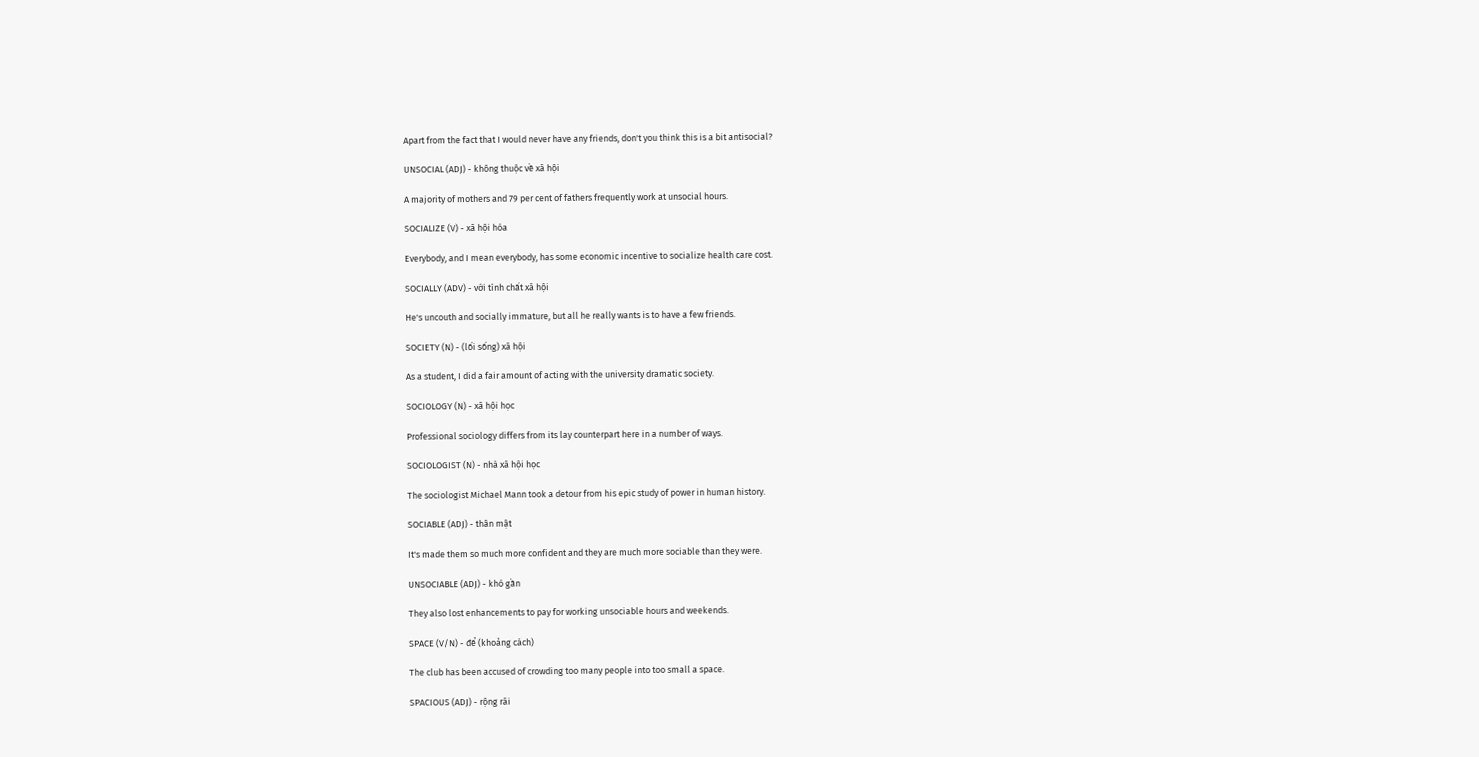Apart from the fact that I would never have any friends, don't you think this is a bit antisocial?

UNSOCIAL (ADJ) - không thuộc về xã hội

A majority of mothers and 79 per cent of fathers frequently work at unsocial hours.

SOCIALIZE (V) - xã hội hóa

Everybody, and I mean everybody, has some economic incentive to socialize health care cost.

SOCIALLY (ADV) - với tính chất xã hội

He's uncouth and socially immature, but all he really wants is to have a few friends.

SOCIETY (N) - (lối sống) xã hội

As a student, I did a fair amount of acting with the university dramatic society.

SOCIOLOGY (N) - xã hội học

Professional sociology differs from its lay counterpart here in a number of ways.

SOCIOLOGIST (N) - nhà xã hội học

The sociologist Michael Mann took a detour from his epic study of power in human history.

SOCIABLE (ADJ) - thân mật

It's made them so much more confident and they are much more sociable than they were.

UNSOCIABLE (ADJ) - khó gần

They also lost enhancements to pay for working unsociable hours and weekends.

SPACE (V/N) - để (khoảng cách)

The club has been accused of crowding too many people into too small a space.

SPACIOUS (ADJ) - rộng rãi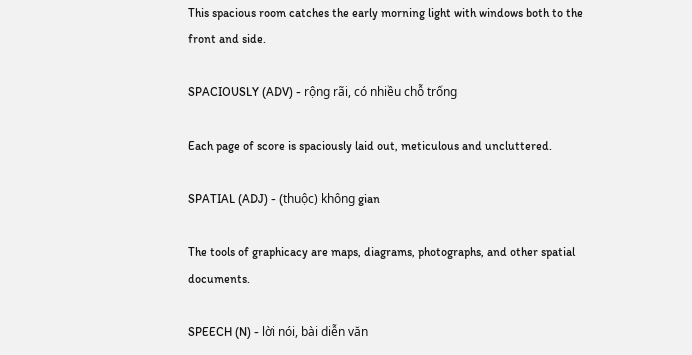This spacious room catches the early morning light with windows both to the front and side.

SPACIOUSLY (ADV) - rộng rãi, có nhiều chỗ trống

Each page of score is spaciously laid out, meticulous and uncluttered.

SPATIAL (ADJ) - (thuộc) không gian

The tools of graphicacy are maps, diagrams, photographs, and other spatial documents.

SPEECH (N) - lời nói, bài diễn văn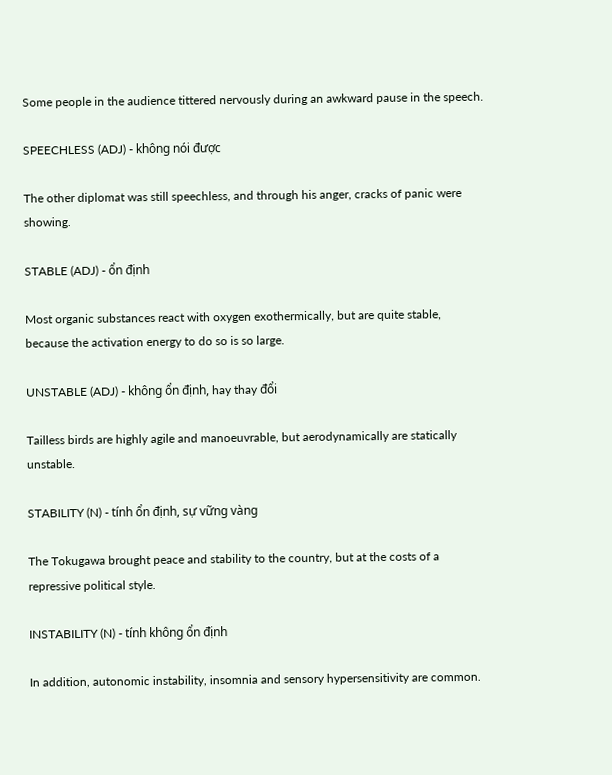Some people in the audience tittered nervously during an awkward pause in the speech.

SPEECHLESS (ADJ) - không nói được

The other diplomat was still speechless, and through his anger, cracks of panic were showing.

STABLE (ADJ) - ổn định

Most organic substances react with oxygen exothermically, but are quite stable, because the activation energy to do so is so large.

UNSTABLE (ADJ) - không ổn định, hay thay đổi

Tailless birds are highly agile and manoeuvrable, but aerodynamically are statically unstable.

STABILITY (N) - tính ổn định, sự vững vàng

The Tokugawa brought peace and stability to the country, but at the costs of a repressive political style.

INSTABILITY (N) - tính không ổn định

In addition, autonomic instability, insomnia and sensory hypersensitivity are common.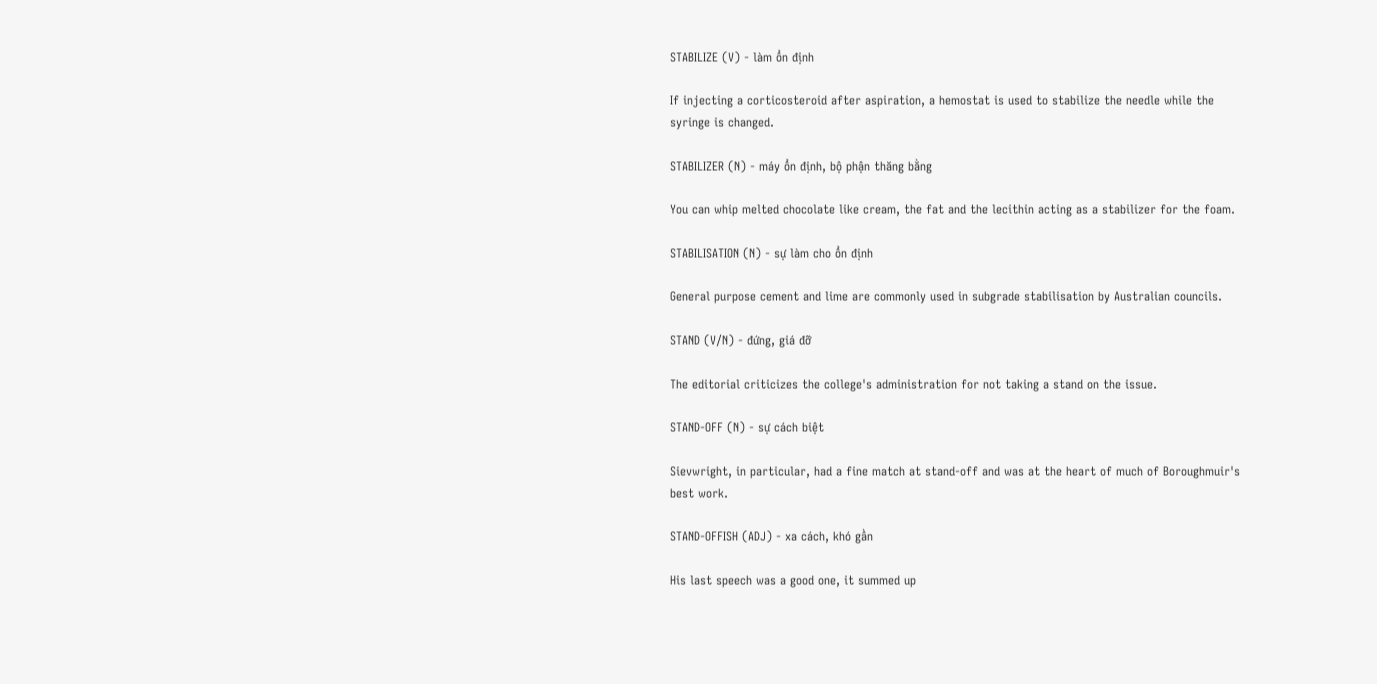STABILIZE (V) - làm ổn định

If injecting a corticosteroid after aspiration, a hemostat is used to stabilize the needle while the syringe is changed.

STABILIZER (N) - máy ổn định, bộ phận thăng bằng

You can whip melted chocolate like cream, the fat and the lecithin acting as a stabilizer for the foam.

STABILISATION (N) - sự làm cho ổn định

General purpose cement and lime are commonly used in subgrade stabilisation by Australian councils.

STAND (V/N) - đứng, giá đỡ

The editorial criticizes the college's administration for not taking a stand on the issue.

STAND-OFF (N) - sự cách biệt

Sievwright, in particular, had a fine match at stand-off and was at the heart of much of Boroughmuir's best work.

STAND-OFFISH (ADJ) - xa cách, khó gần

His last speech was a good one, it summed up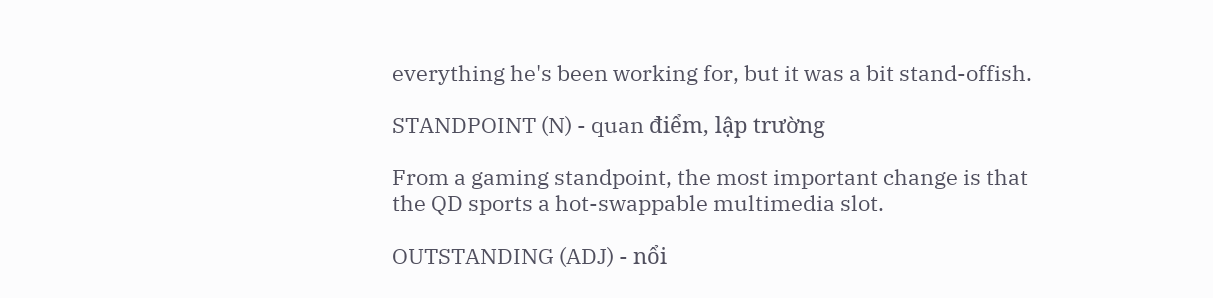everything he's been working for, but it was a bit stand-offish.

STANDPOINT (N) - quan điểm, lập trường

From a gaming standpoint, the most important change is that the QD sports a hot-swappable multimedia slot.

OUTSTANDING (ADJ) - nổi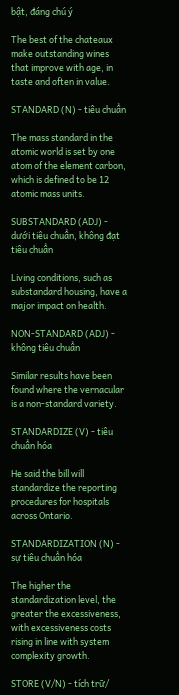bật, đáng chú ý

The best of the chateaux make outstanding wines that improve with age, in taste and often in value.

STANDARD (N) - tiêu chuẩn

The mass standard in the atomic world is set by one atom of the element carbon, which is defined to be 12 atomic mass units.

SUBSTANDARD (ADJ) - dưới tiêu chuẩn, không đạt tiêu chuẩn

Living conditions, such as substandard housing, have a major impact on health.

NON-STANDARD (ADJ) - không tiêu chuẩn

Similar results have been found where the vernacular is a non-standard variety.

STANDARDIZE (V) - tiêu chuẩn hóa

He said the bill will standardize the reporting procedures for hospitals across Ontario.

STANDARDIZATION (N) - sự tiêu chuẩn hóa

The higher the standardization level, the greater the excessiveness, with excessiveness costs rising in line with system complexity growth.

STORE (V/N) - tích trữ/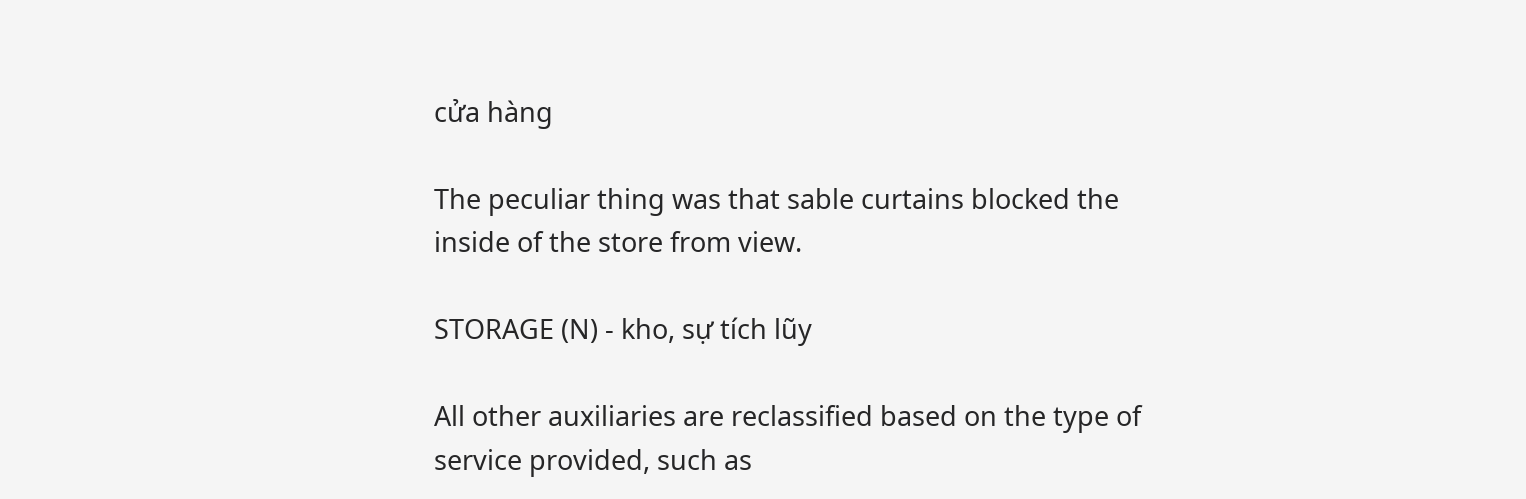cửa hàng

The peculiar thing was that sable curtains blocked the inside of the store from view.

STORAGE (N) - kho, sự tích lũy

All other auxiliaries are reclassified based on the type of service provided, such as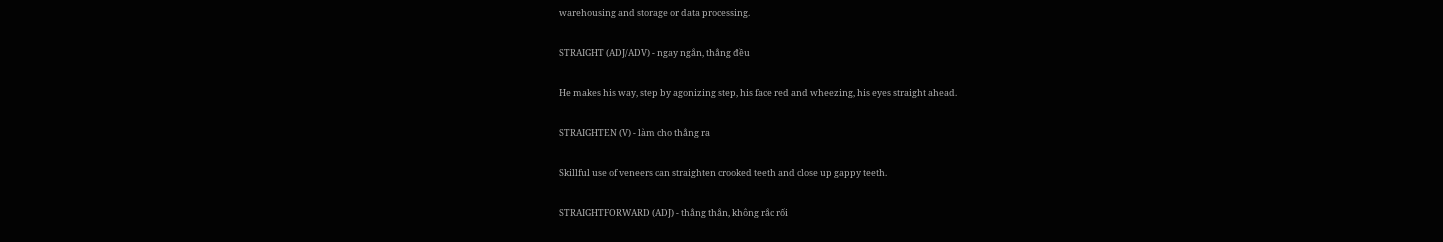warehousing and storage or data processing.

STRAIGHT (ADJ/ADV) - ngay ngắn, thẳng đều

He makes his way, step by agonizing step, his face red and wheezing, his eyes straight ahead.

STRAIGHTEN (V) - làm cho thẳng ra

Skillful use of veneers can straighten crooked teeth and close up gappy teeth.

STRAIGHTFORWARD (ADJ) - thẳng thắn, không rắc rối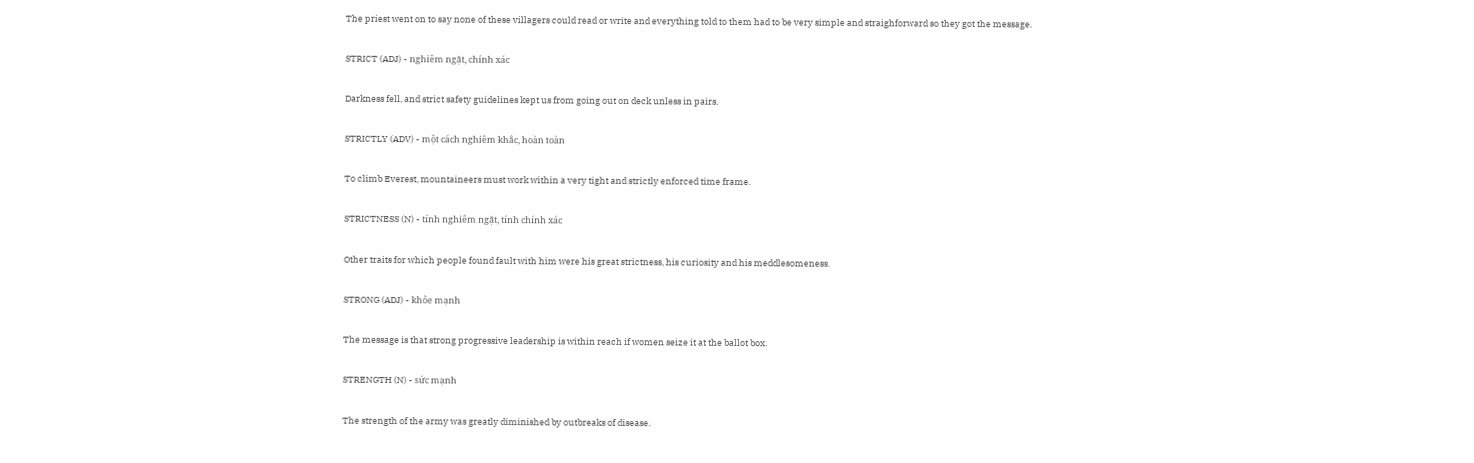The priest went on to say none of these villagers could read or write and everything told to them had to be very simple and straighforward so they got the message.

STRICT (ADJ) - nghiêm ngặt, chính xác

Darkness fell, and strict safety guidelines kept us from going out on deck unless in pairs.

STRICTLY (ADV) - một cách nghiêm khắc, hoàn toàn

To climb Everest, mountaineers must work within a very tight and strictly enforced time frame.

STRICTNESS (N) - tính nghiêm ngặt, tính chính xác

Other traits for which people found fault with him were his great strictness, his curiosity and his meddlesomeness.

STRONG (ADJ) - khỏe mạnh

The message is that strong progressive leadership is within reach if women seize it at the ballot box.

STRENGTH (N) - sức mạnh

The strength of the army was greatly diminished by outbreaks of disease.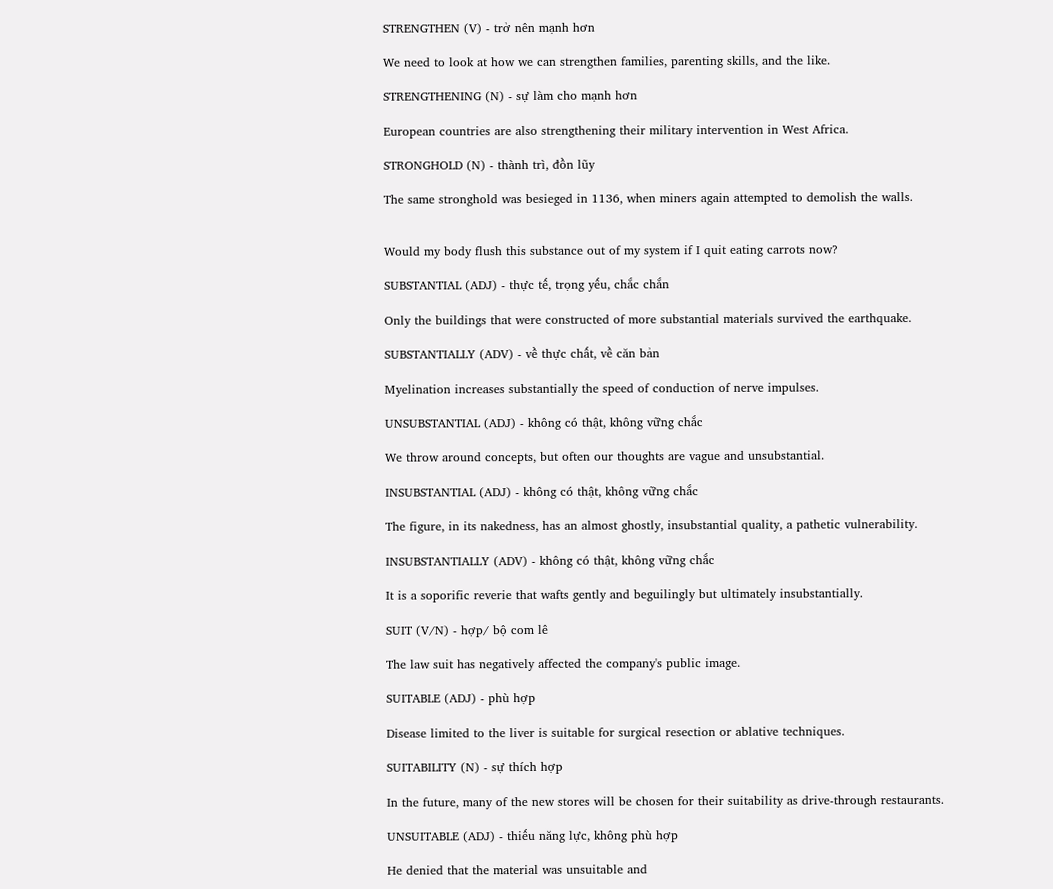STRENGTHEN (V) - trở nên mạnh hơn

We need to look at how we can strengthen families, parenting skills, and the like.

STRENGTHENING (N) - sự làm cho mạnh hơn

European countries are also strengthening their military intervention in West Africa.

STRONGHOLD (N) - thành trì, đồn lũy

The same stronghold was besieged in 1136, when miners again attempted to demolish the walls.


Would my body flush this substance out of my system if I quit eating carrots now?

SUBSTANTIAL (ADJ) - thực tế, trọng yếu, chắc chắn

Only the buildings that were constructed of more substantial materials survived the earthquake.

SUBSTANTIALLY (ADV) - về thực chất, về căn bản

Myelination increases substantially the speed of conduction of nerve impulses.

UNSUBSTANTIAL (ADJ) - không có thật, không vững chắc

We throw around concepts, but often our thoughts are vague and unsubstantial.

INSUBSTANTIAL (ADJ) - không có thật, không vững chắc

The figure, in its nakedness, has an almost ghostly, insubstantial quality, a pathetic vulnerability.

INSUBSTANTIALLY (ADV) - không có thật, không vững chắc

It is a soporific reverie that wafts gently and beguilingly but ultimately insubstantially.

SUIT (V/N) - hợp/ bộ com lê

The law suit has negatively affected the company's public image.

SUITABLE (ADJ) - phù hợp

Disease limited to the liver is suitable for surgical resection or ablative techniques.

SUITABILITY (N) - sự thích hợp

In the future, many of the new stores will be chosen for their suitability as drive-through restaurants.

UNSUITABLE (ADJ) - thiếu năng lực, không phù hợp

He denied that the material was unsuitable and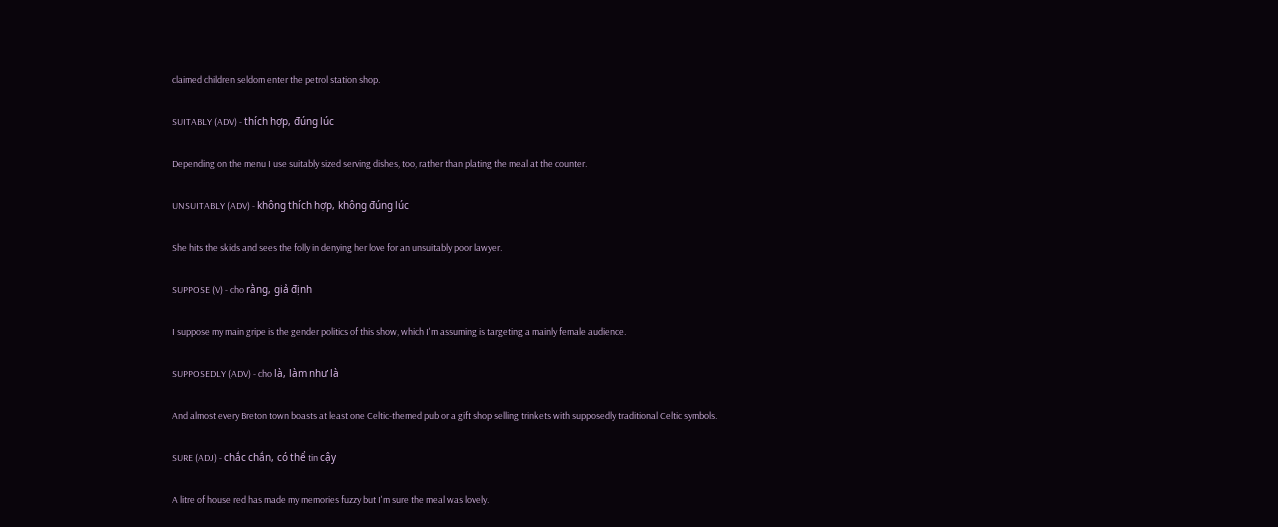claimed children seldom enter the petrol station shop.

SUITABLY (ADV) - thích hợp, đúng lúc

Depending on the menu I use suitably sized serving dishes, too, rather than plating the meal at the counter.

UNSUITABLY (ADV) - không thích hợp, không đúng lúc

She hits the skids and sees the folly in denying her love for an unsuitably poor lawyer.

SUPPOSE (V) - cho rằng, giả định

I suppose my main gripe is the gender politics of this show, which I'm assuming is targeting a mainly female audience.

SUPPOSEDLY (ADV) - cho là, làm như là

And almost every Breton town boasts at least one Celtic-themed pub or a gift shop selling trinkets with supposedly traditional Celtic symbols.

SURE (ADJ) - chắc chắn, có thể tin cậy

A litre of house red has made my memories fuzzy but I'm sure the meal was lovely.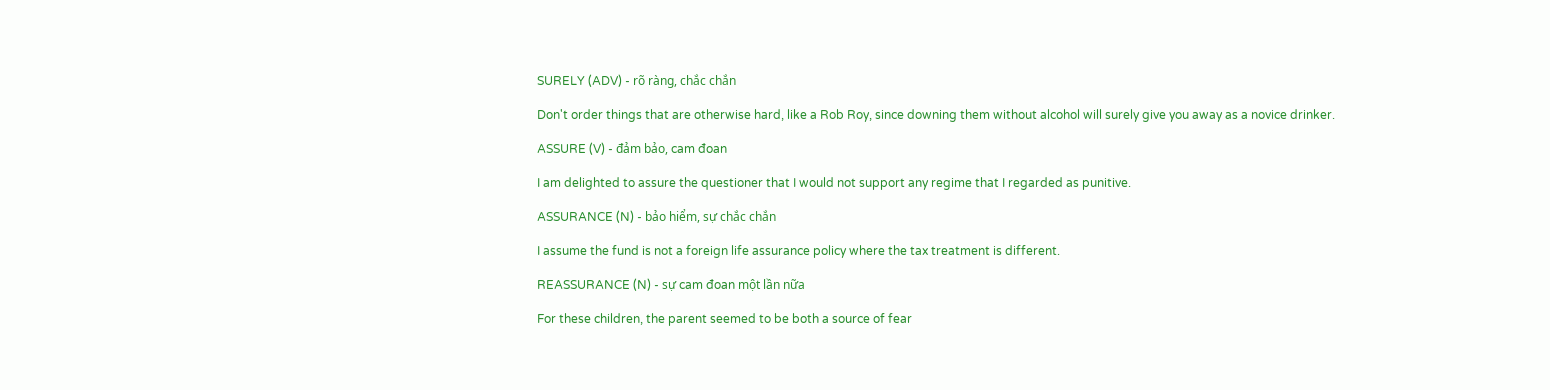SURELY (ADV) - rõ ràng, chắc chắn

Don't order things that are otherwise hard, like a Rob Roy, since downing them without alcohol will surely give you away as a novice drinker.

ASSURE (V) - đảm bảo, cam đoan

I am delighted to assure the questioner that I would not support any regime that I regarded as punitive.

ASSURANCE (N) - bảo hiểm, sự chắc chắn

I assume the fund is not a foreign life assurance policy where the tax treatment is different.

REASSURANCE (N) - sự cam đoan một lần nữa

For these children, the parent seemed to be both a source of fear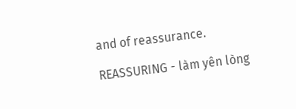and of reassurance.

REASSURING - làm yên lòng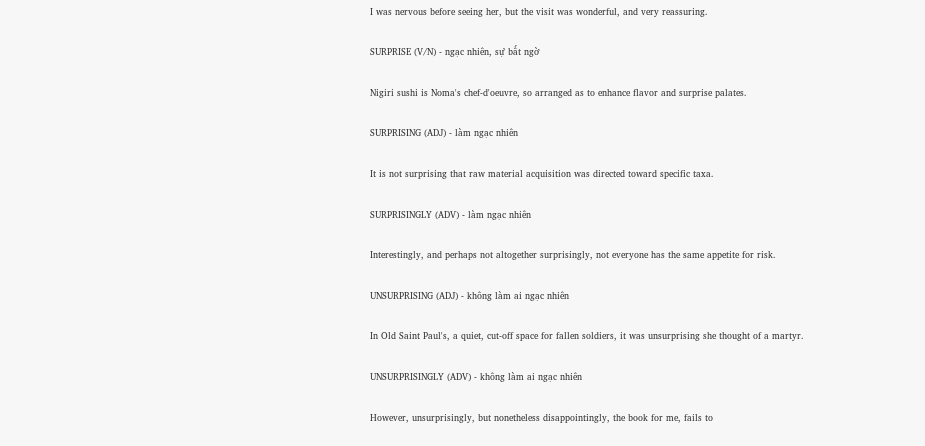I was nervous before seeing her, but the visit was wonderful, and very reassuring.

SURPRISE (V/N) - ngạc nhiên, sự bất ngờ

Nigiri sushi is Noma's chef-d'oeuvre, so arranged as to enhance flavor and surprise palates.

SURPRISING (ADJ) - làm ngạc nhiên

It is not surprising that raw material acquisition was directed toward specific taxa.

SURPRISINGLY (ADV) - làm ngạc nhiên

Interestingly, and perhaps not altogether surprisingly, not everyone has the same appetite for risk.

UNSURPRISING (ADJ) - không làm ai ngạc nhiên

In Old Saint Paul's, a quiet, cut-off space for fallen soldiers, it was unsurprising she thought of a martyr.

UNSURPRISINGLY (ADV) - không làm ai ngạc nhiên

However, unsurprisingly, but nonetheless disappointingly, the book for me, fails to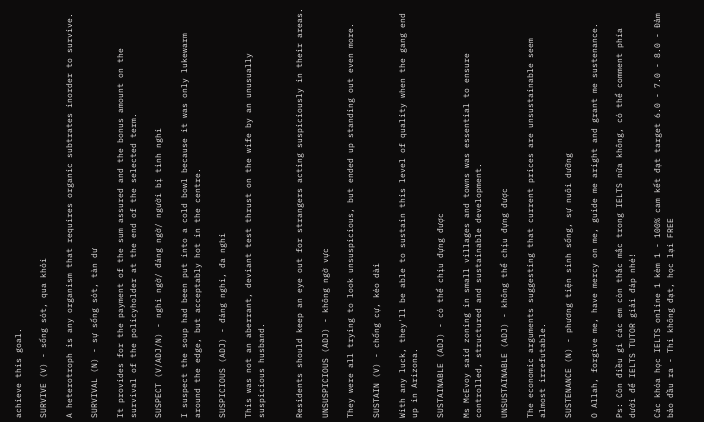achieve this goal.

SURVIVE (V) - sống sót, qua khỏi

A heterotroph is any organism that requires organic subtrates inorder to survive.

SURVIVAL (N) - sự sống sót, tàn dư

It provides for the payment of the sum assured and the bonus amount on the survival of the policyholder at the end of the selected term.

SUSPECT (V/ADJ/N) - nghi ngờ/ đáng ngờ/ người bị tình nghi

I suspect the soup had been put into a cold bowl because it was only lukewarm around the edge, but acceptably hot in the centre.

SUSPICIOUS (ADJ) - đáng nghi, đa nghi

This was not an aberrant, deviant test thrust on the wife by an unusually suspicious husband.


Residents should keep an eye out for strangers acting suspiciously in their areas.

UNSUSPICIOUS (ADJ) - không ngờ vực

They were all trying to look unsuspicious, but ended up standing out even more.

SUSTAIN (V) - chống cự, kéo dài

With any luck, they'll be able to sustain this level of quality when the gang end up in Arizona.

SUSTAINABLE (ADJ) - có thể chịu đựng được

Ms McEvoy said zoning in small villages and towns was essential to ensure controlled, structured and sustainable development.

UNSUSTAINABLE (ADJ) - không thể chịu đựng được

The economic arguments suggesting that current prices are unsustainable seem almost irrefutable.

SUSTENANCE (N) - phương tiện sinh sống, sự nuôi dưỡng

O Allah, forgive me, have mercy on me, guide me aright and grant me sustenance.

Ps: Còn điều gì các em còn thắc mắc trong IELTS nữa không, có thể comment phía dưới để IELTS TUTOR giải đáp nhé!

Các khóa học IELTS online 1 kèm 1 - 100% cam kết đạt target 6.0 - 7.0 - 8.0 - Đảm bảo đầu ra - Thi không đạt, học lại FREE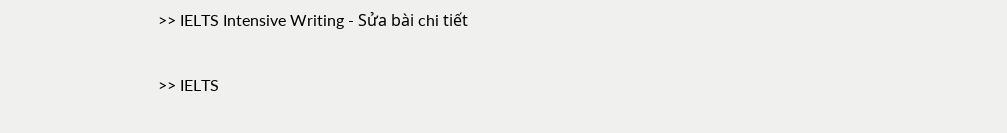>> IELTS Intensive Writing - Sửa bài chi tiết

>> IELTS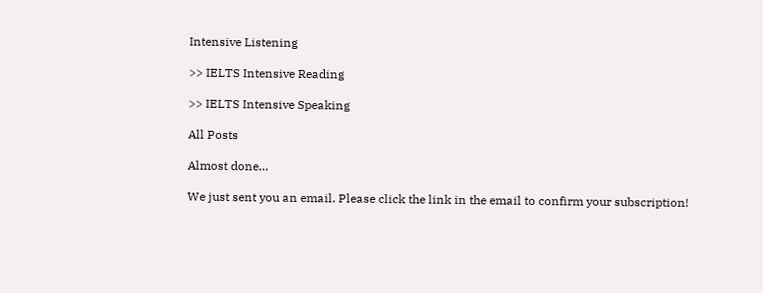Intensive Listening

>> IELTS Intensive Reading

>> IELTS Intensive Speaking

All Posts

Almost done…

We just sent you an email. Please click the link in the email to confirm your subscription!